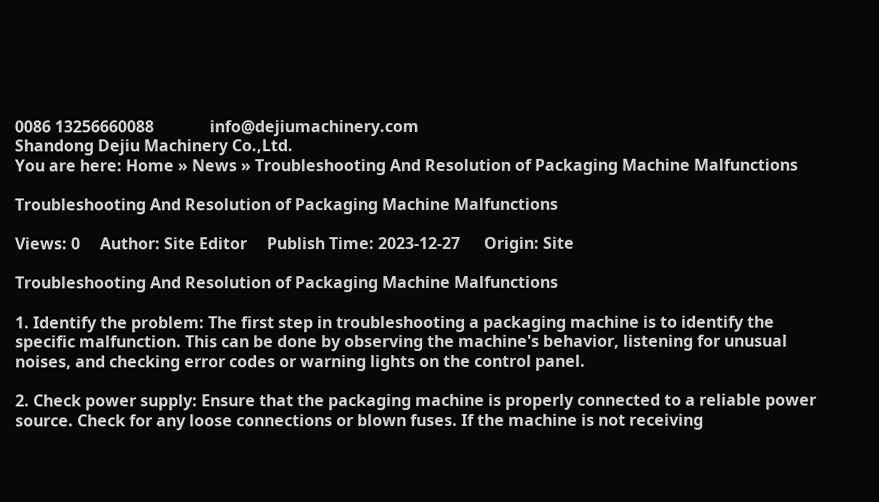0086 13256660088              info@dejiumachinery.com
Shandong Dejiu Machinery Co.,Ltd.
You are here: Home » News » Troubleshooting And Resolution of Packaging Machine Malfunctions

Troubleshooting And Resolution of Packaging Machine Malfunctions

Views: 0     Author: Site Editor     Publish Time: 2023-12-27      Origin: Site

Troubleshooting And Resolution of Packaging Machine Malfunctions

1. Identify the problem: The first step in troubleshooting a packaging machine is to identify the specific malfunction. This can be done by observing the machine's behavior, listening for unusual noises, and checking error codes or warning lights on the control panel.

2. Check power supply: Ensure that the packaging machine is properly connected to a reliable power source. Check for any loose connections or blown fuses. If the machine is not receiving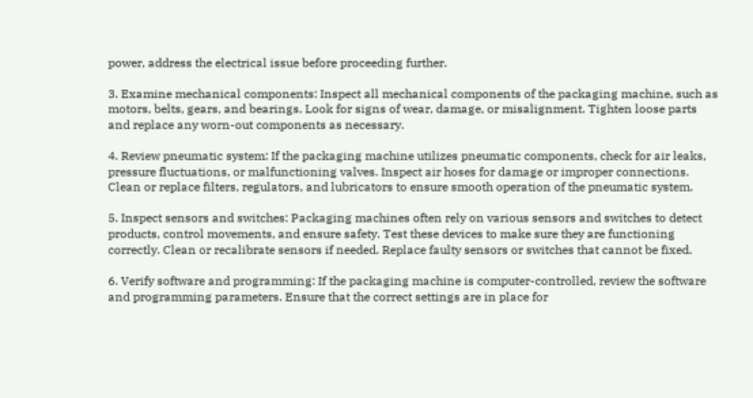power, address the electrical issue before proceeding further.

3. Examine mechanical components: Inspect all mechanical components of the packaging machine, such as motors, belts, gears, and bearings. Look for signs of wear, damage, or misalignment. Tighten loose parts and replace any worn-out components as necessary.

4. Review pneumatic system: If the packaging machine utilizes pneumatic components, check for air leaks, pressure fluctuations, or malfunctioning valves. Inspect air hoses for damage or improper connections. Clean or replace filters, regulators, and lubricators to ensure smooth operation of the pneumatic system.

5. Inspect sensors and switches: Packaging machines often rely on various sensors and switches to detect products, control movements, and ensure safety. Test these devices to make sure they are functioning correctly. Clean or recalibrate sensors if needed. Replace faulty sensors or switches that cannot be fixed.

6. Verify software and programming: If the packaging machine is computer-controlled, review the software and programming parameters. Ensure that the correct settings are in place for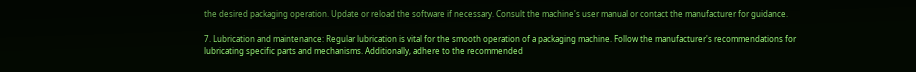the desired packaging operation. Update or reload the software if necessary. Consult the machine's user manual or contact the manufacturer for guidance.

7. Lubrication and maintenance: Regular lubrication is vital for the smooth operation of a packaging machine. Follow the manufacturer's recommendations for lubricating specific parts and mechanisms. Additionally, adhere to the recommended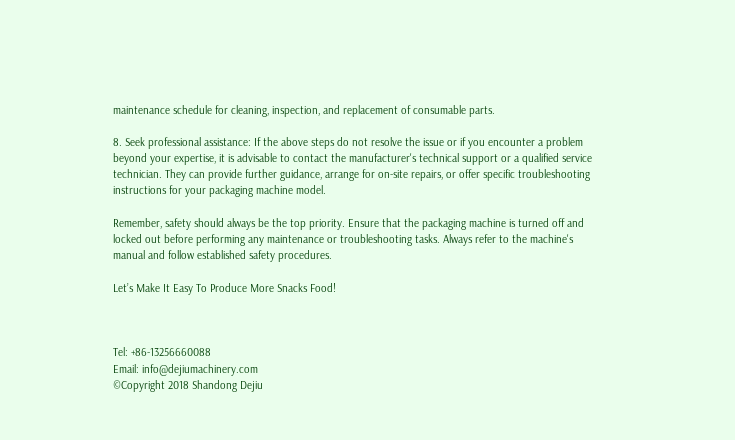maintenance schedule for cleaning, inspection, and replacement of consumable parts.

8. Seek professional assistance: If the above steps do not resolve the issue or if you encounter a problem beyond your expertise, it is advisable to contact the manufacturer's technical support or a qualified service technician. They can provide further guidance, arrange for on-site repairs, or offer specific troubleshooting instructions for your packaging machine model.

Remember, safety should always be the top priority. Ensure that the packaging machine is turned off and locked out before performing any maintenance or troubleshooting tasks. Always refer to the machine's manual and follow established safety procedures.

Let’s Make It Easy To Produce More Snacks Food!



Tel: +86-13256660088
Email: info@dejiumachinery.com
©Copyright 2018 Shandong Dejiu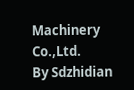Machinery Co.,Ltd.           By Sdzhidian